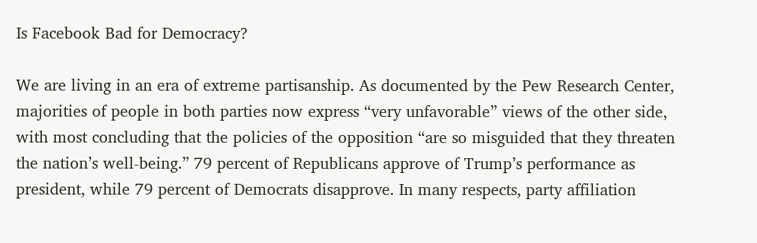Is Facebook Bad for Democracy?

We are living in an era of extreme partisanship. As documented by the Pew Research Center, majorities of people in both parties now express “very unfavorable” views of the other side, with most concluding that the policies of the opposition “are so misguided that they threaten the nation’s well-being.” 79 percent of Republicans approve of Trump’s performance as president, while 79 percent of Democrats disapprove. In many respects, party affiliation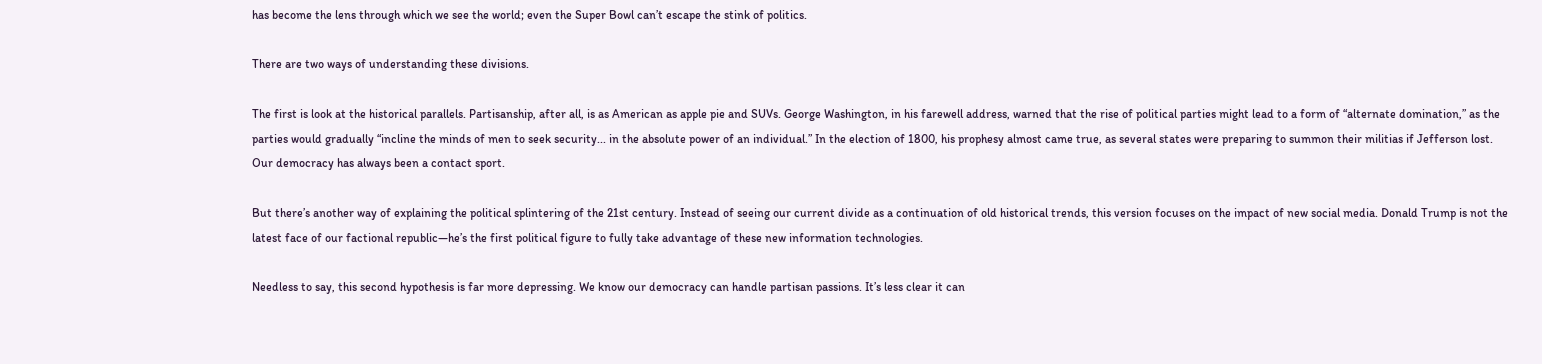has become the lens through which we see the world; even the Super Bowl can’t escape the stink of politics.

There are two ways of understanding these divisions.

The first is look at the historical parallels. Partisanship, after all, is as American as apple pie and SUVs. George Washington, in his farewell address, warned that the rise of political parties might lead to a form of “alternate domination,” as the parties would gradually “incline the minds of men to seek security... in the absolute power of an individual.” In the election of 1800, his prophesy almost came true, as several states were preparing to summon their militias if Jefferson lost. Our democracy has always been a contact sport.

But there’s another way of explaining the political splintering of the 21st century. Instead of seeing our current divide as a continuation of old historical trends, this version focuses on the impact of new social media. Donald Trump is not the latest face of our factional republic—he’s the first political figure to fully take advantage of these new information technologies.

Needless to say, this second hypothesis is far more depressing. We know our democracy can handle partisan passions. It’s less clear it can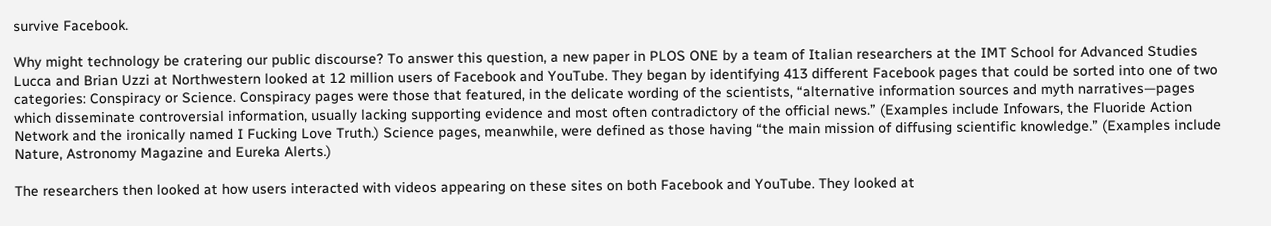survive Facebook.

Why might technology be cratering our public discourse? To answer this question, a new paper in PLOS ONE by a team of Italian researchers at the IMT School for Advanced Studies Lucca and Brian Uzzi at Northwestern looked at 12 million users of Facebook and YouTube. They began by identifying 413 different Facebook pages that could be sorted into one of two categories: Conspiracy or Science. Conspiracy pages were those that featured, in the delicate wording of the scientists, “alternative information sources and myth narratives—pages which disseminate controversial information, usually lacking supporting evidence and most often contradictory of the official news.” (Examples include Infowars, the Fluoride Action Network and the ironically named I Fucking Love Truth.) Science pages, meanwhile, were defined as those having “the main mission of diffusing scientific knowledge.” (Examples include Nature, Astronomy Magazine and Eureka Alerts.)

The researchers then looked at how users interacted with videos appearing on these sites on both Facebook and YouTube. They looked at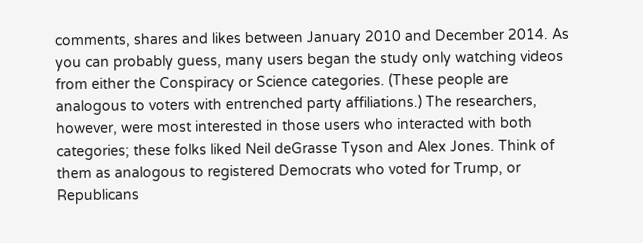comments, shares and likes between January 2010 and December 2014. As you can probably guess, many users began the study only watching videos from either the Conspiracy or Science categories. (These people are analogous to voters with entrenched party affiliations.) The researchers, however, were most interested in those users who interacted with both categories; these folks liked Neil deGrasse Tyson and Alex Jones. Think of them as analogous to registered Democrats who voted for Trump, or Republicans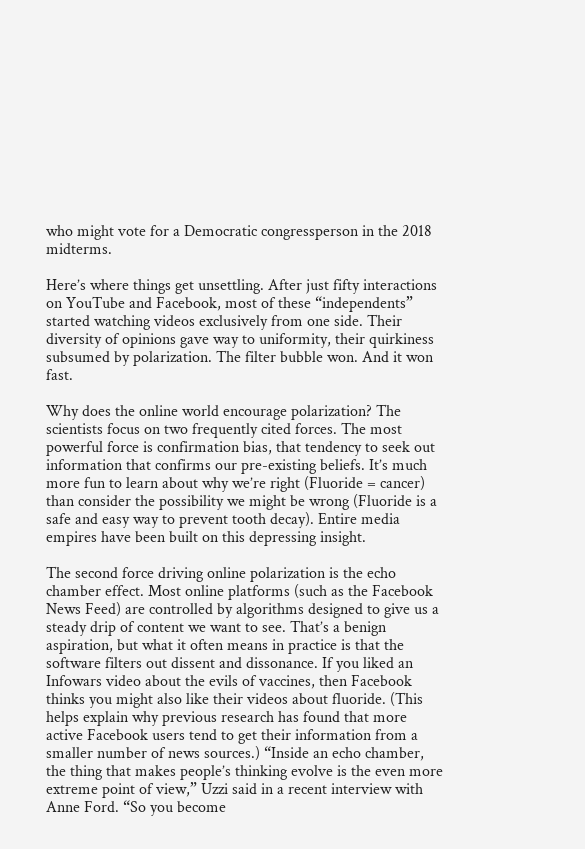who might vote for a Democratic congressperson in the 2018 midterms.

Here’s where things get unsettling. After just fifty interactions on YouTube and Facebook, most of these “independents” started watching videos exclusively from one side. Their diversity of opinions gave way to uniformity, their quirkiness subsumed by polarization. The filter bubble won. And it won fast.

Why does the online world encourage polarization? The scientists focus on two frequently cited forces. The most powerful force is confirmation bias, that tendency to seek out information that confirms our pre-existing beliefs. It’s much more fun to learn about why we’re right (Fluoride = cancer) than consider the possibility we might be wrong (Fluoride is a safe and easy way to prevent tooth decay). Entire media empires have been built on this depressing insight.

The second force driving online polarization is the echo chamber effect. Most online platforms (such as the Facebook News Feed) are controlled by algorithms designed to give us a steady drip of content we want to see. That’s a benign aspiration, but what it often means in practice is that the software filters out dissent and dissonance. If you liked an Infowars video about the evils of vaccines, then Facebook thinks you might also like their videos about fluoride. (This helps explain why previous research has found that more active Facebook users tend to get their information from a smaller number of news sources.) “Inside an echo chamber, the thing that makes people’s thinking evolve is the even more extreme point of view,” Uzzi said in a recent interview with Anne Ford. “So you become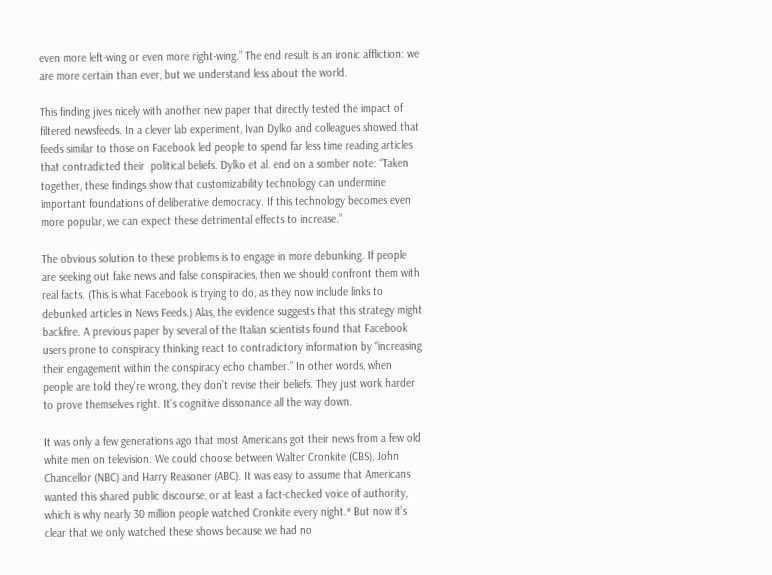even more left-wing or even more right-wing.” The end result is an ironic affliction: we are more certain than ever, but we understand less about the world.

This finding jives nicely with another new paper that directly tested the impact of filtered newsfeeds. In a clever lab experiment, Ivan Dylko and colleagues showed that feeds similar to those on Facebook led people to spend far less time reading articles that contradicted their  political beliefs. Dylko et al. end on a somber note: “Taken together, these findings show that customizability technology can undermine important foundations of deliberative democracy. If this technology becomes even more popular, we can expect these detrimental effects to increase.”

The obvious solution to these problems is to engage in more debunking. If people are seeking out fake news and false conspiracies, then we should confront them with real facts. (This is what Facebook is trying to do, as they now include links to debunked articles in News Feeds.) Alas, the evidence suggests that this strategy might backfire. A previous paper by several of the Italian scientists found that Facebook users prone to conspiracy thinking react to contradictory information by “increasing their engagement within the conspiracy echo chamber.” In other words, when people are told they’re wrong, they don’t revise their beliefs. They just work harder to prove themselves right. It’s cognitive dissonance all the way down.

It was only a few generations ago that most Americans got their news from a few old white men on television. We could choose between Walter Cronkite (CBS), John Chancellor (NBC) and Harry Reasoner (ABC). It was easy to assume that Americans wanted this shared public discourse, or at least a fact-checked voice of authority, which is why nearly 30 million people watched Cronkite every night.* But now it’s clear that we only watched these shows because we had no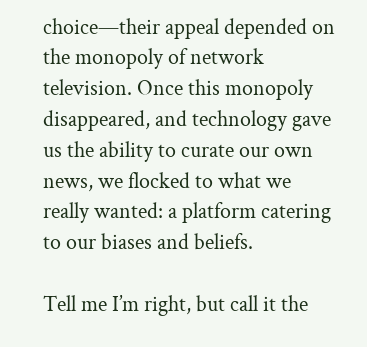choice—their appeal depended on the monopoly of network television. Once this monopoly disappeared, and technology gave us the ability to curate our own news, we flocked to what we really wanted: a platform catering to our biases and beliefs.

Tell me I’m right, but call it the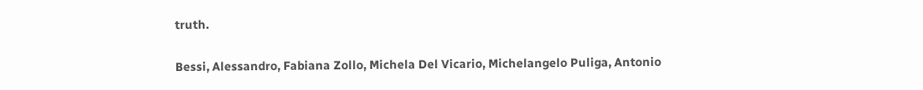truth.

Bessi, Alessandro, Fabiana Zollo, Michela Del Vicario, Michelangelo Puliga, Antonio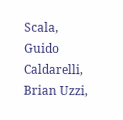Scala, Guido Caldarelli, Brian Uzzi,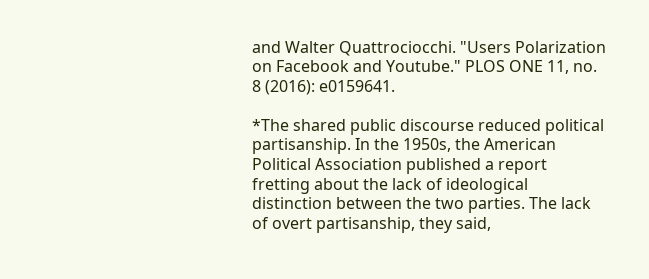and Walter Quattrociocchi. "Users Polarization on Facebook and Youtube." PLOS ONE 11, no. 8 (2016): e0159641.

*The shared public discourse reduced political partisanship. In the 1950s, the American Political Association published a report fretting about the lack of ideological distinction between the two parties. The lack of overt partisanship, they said,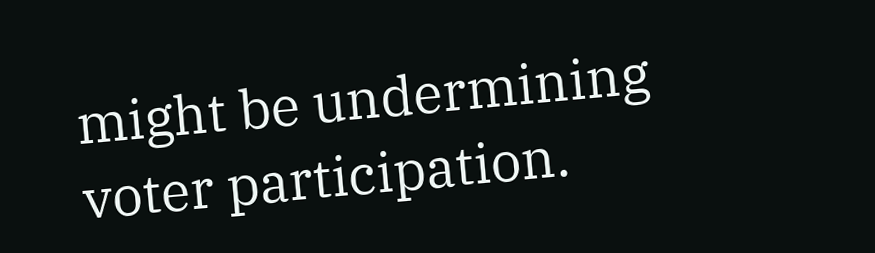might be undermining voter participation.